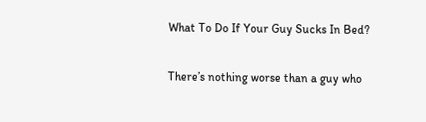What To Do If Your Guy Sucks In Bed?

There’s nothing worse than a guy who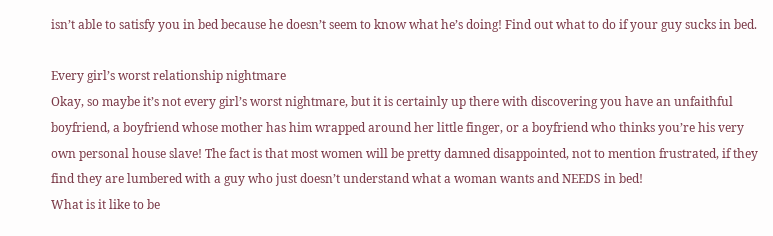isn’t able to satisfy you in bed because he doesn’t seem to know what he’s doing! Find out what to do if your guy sucks in bed.

Every girl’s worst relationship nightmare
Okay, so maybe it’s not every girl’s worst nightmare, but it is certainly up there with discovering you have an unfaithful boyfriend, a boyfriend whose mother has him wrapped around her little finger, or a boyfriend who thinks you’re his very own personal house slave! The fact is that most women will be pretty damned disappointed, not to mention frustrated, if they find they are lumbered with a guy who just doesn’t understand what a woman wants and NEEDS in bed!
What is it like to be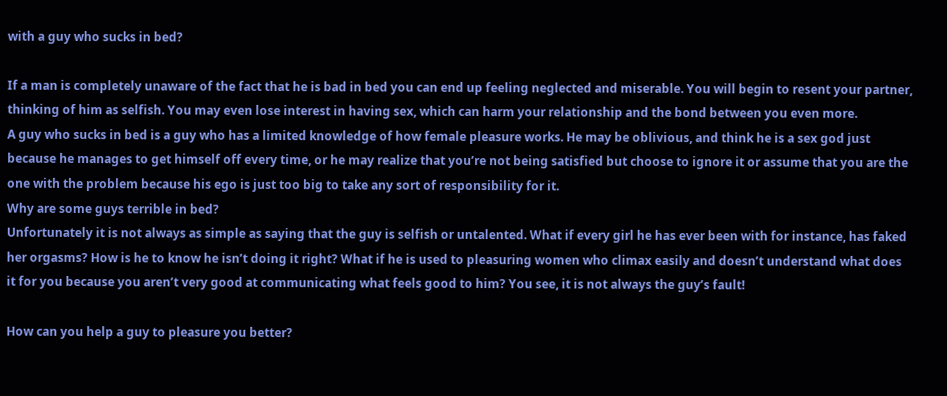with a guy who sucks in bed?

If a man is completely unaware of the fact that he is bad in bed you can end up feeling neglected and miserable. You will begin to resent your partner, thinking of him as selfish. You may even lose interest in having sex, which can harm your relationship and the bond between you even more.
A guy who sucks in bed is a guy who has a limited knowledge of how female pleasure works. He may be oblivious, and think he is a sex god just because he manages to get himself off every time, or he may realize that you’re not being satisfied but choose to ignore it or assume that you are the one with the problem because his ego is just too big to take any sort of responsibility for it.
Why are some guys terrible in bed?
Unfortunately it is not always as simple as saying that the guy is selfish or untalented. What if every girl he has ever been with for instance, has faked her orgasms? How is he to know he isn’t doing it right? What if he is used to pleasuring women who climax easily and doesn’t understand what does it for you because you aren’t very good at communicating what feels good to him? You see, it is not always the guy’s fault!

How can you help a guy to pleasure you better?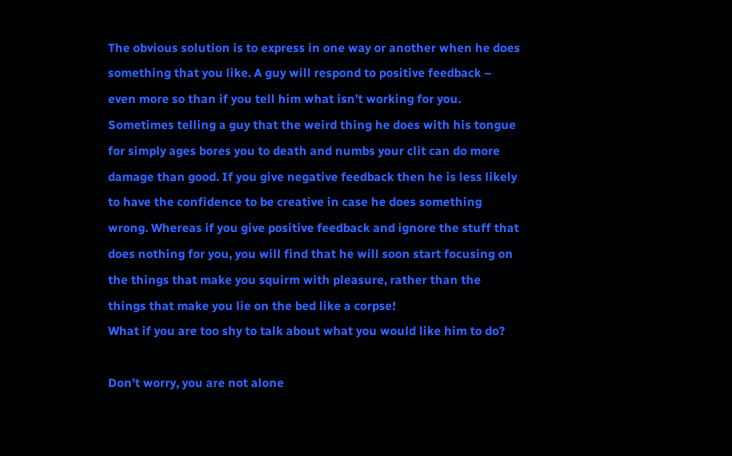The obvious solution is to express in one way or another when he does something that you like. A guy will respond to positive feedback – even more so than if you tell him what isn’t working for you. Sometimes telling a guy that the weird thing he does with his tongue for simply ages bores you to death and numbs your clit can do more damage than good. If you give negative feedback then he is less likely to have the confidence to be creative in case he does something wrong. Whereas if you give positive feedback and ignore the stuff that does nothing for you, you will find that he will soon start focusing on the things that make you squirm with pleasure, rather than the things that make you lie on the bed like a corpse!
What if you are too shy to talk about what you would like him to do?

Don’t worry, you are not alone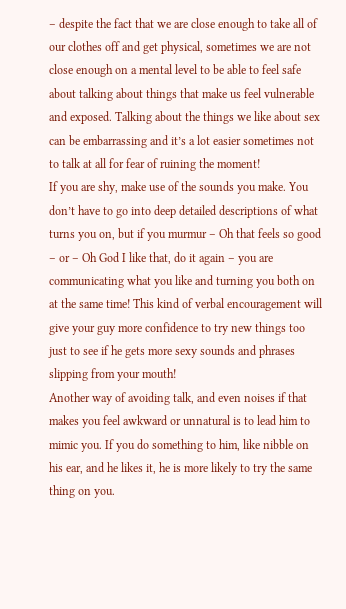– despite the fact that we are close enough to take all of our clothes off and get physical, sometimes we are not close enough on a mental level to be able to feel safe about talking about things that make us feel vulnerable and exposed. Talking about the things we like about sex can be embarrassing and it’s a lot easier sometimes not to talk at all for fear of ruining the moment!
If you are shy, make use of the sounds you make. You don’t have to go into deep detailed descriptions of what turns you on, but if you murmur – Oh that feels so good – or – Oh God I like that, do it again – you are communicating what you like and turning you both on at the same time! This kind of verbal encouragement will give your guy more confidence to try new things too just to see if he gets more sexy sounds and phrases slipping from your mouth!
Another way of avoiding talk, and even noises if that makes you feel awkward or unnatural is to lead him to mimic you. If you do something to him, like nibble on his ear, and he likes it, he is more likely to try the same thing on you.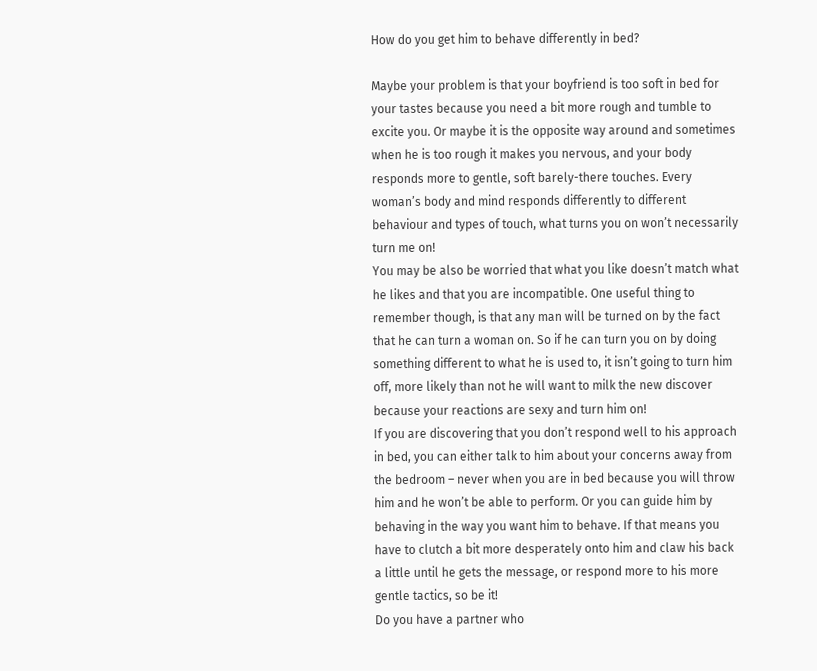How do you get him to behave differently in bed?

Maybe your problem is that your boyfriend is too soft in bed for your tastes because you need a bit more rough and tumble to excite you. Or maybe it is the opposite way around and sometimes when he is too rough it makes you nervous, and your body responds more to gentle, soft barely-there touches. Every woman’s body and mind responds differently to different behaviour and types of touch, what turns you on won’t necessarily turn me on!
You may be also be worried that what you like doesn’t match what he likes and that you are incompatible. One useful thing to remember though, is that any man will be turned on by the fact that he can turn a woman on. So if he can turn you on by doing something different to what he is used to, it isn’t going to turn him off, more likely than not he will want to milk the new discover because your reactions are sexy and turn him on!
If you are discovering that you don’t respond well to his approach in bed, you can either talk to him about your concerns away from the bedroom – never when you are in bed because you will throw him and he won’t be able to perform. Or you can guide him by behaving in the way you want him to behave. If that means you have to clutch a bit more desperately onto him and claw his back a little until he gets the message, or respond more to his more gentle tactics, so be it!
Do you have a partner who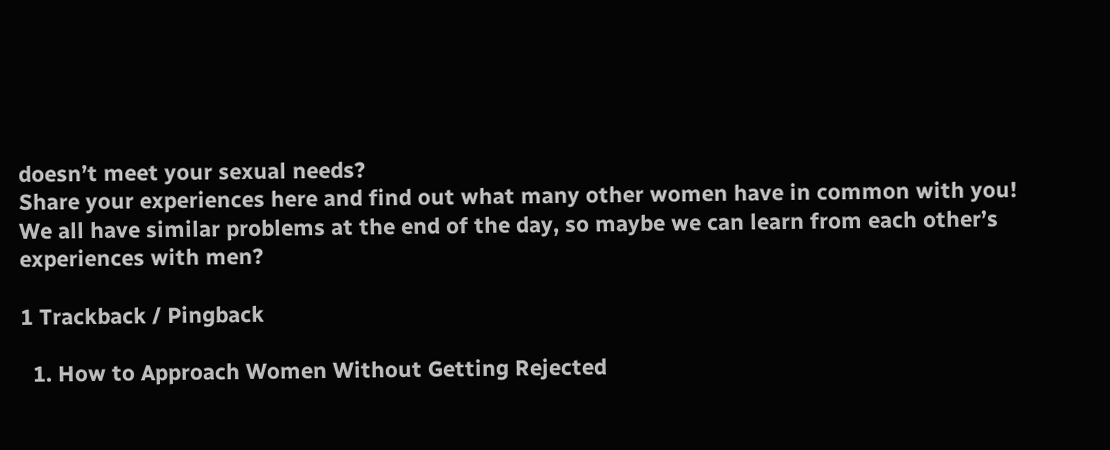doesn’t meet your sexual needs?
Share your experiences here and find out what many other women have in common with you! We all have similar problems at the end of the day, so maybe we can learn from each other’s experiences with men?

1 Trackback / Pingback

  1. How to Approach Women Without Getting Rejected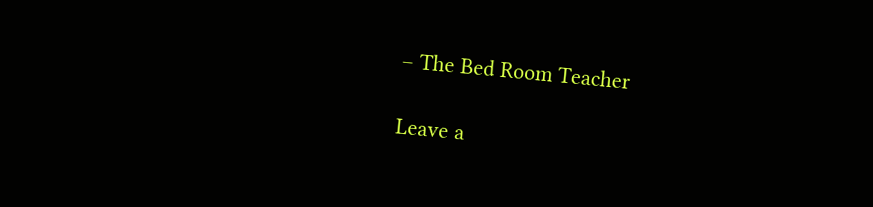– The Bed Room Teacher

Leave a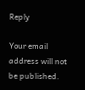Reply

Your email address will not be published.